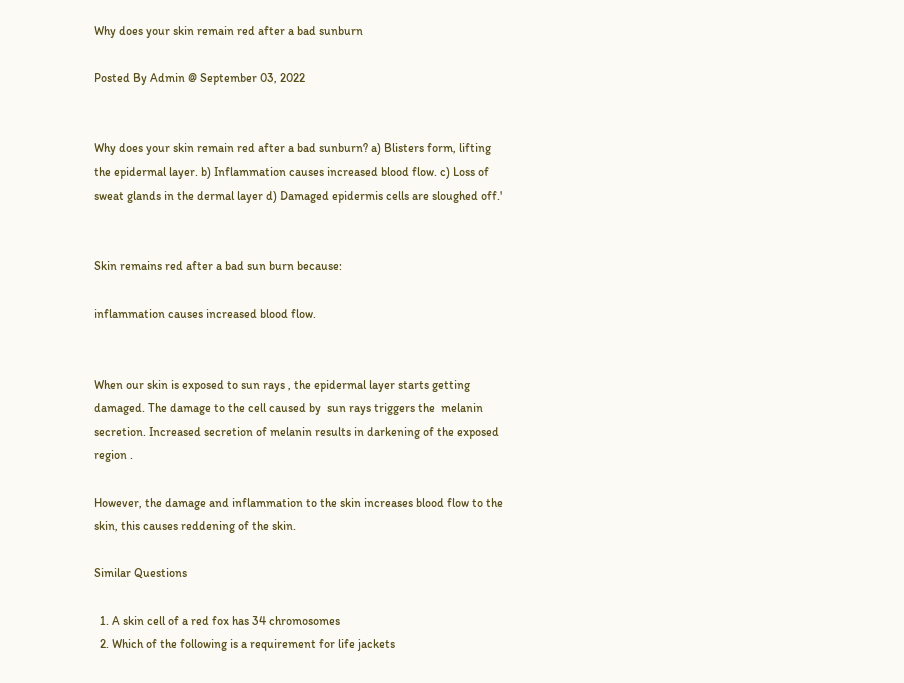Why does your skin remain red after a bad sunburn

Posted By Admin @ September 03, 2022


Why does your skin remain red after a bad sunburn? a) Blisters form, lifting the epidermal layer. b) Inflammation causes increased blood flow. c) Loss of sweat glands in the dermal layer d) Damaged epidermis cells are sloughed off.'


Skin remains red after a bad sun burn because:

inflammation causes increased blood flow.


When our skin is exposed to sun rays , the epidermal layer starts getting damaged. The damage to the cell caused by  sun rays triggers the  melanin secretion. Increased secretion of melanin results in darkening of the exposed region .

However, the damage and inflammation to the skin increases blood flow to the skin, this causes reddening of the skin.

Similar Questions

  1. A skin cell of a red fox has 34 chromosomes
  2. Which of the following is a requirement for life jackets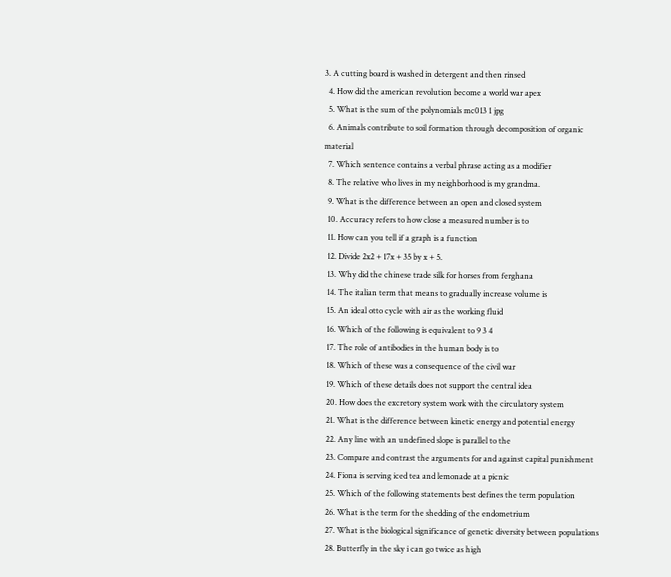3. A cutting board is washed in detergent and then rinsed
  4. How did the american revolution become a world war apex
  5. What is the sum of the polynomials mc013 1 jpg
  6. Animals contribute to soil formation through decomposition of organic material
  7. Which sentence contains a verbal phrase acting as a modifier
  8. The relative who lives in my neighborhood is my grandma.
  9. What is the difference between an open and closed system
  10. Accuracy refers to how close a measured number is to
  11. How can you tell if a graph is a function
  12. Divide 2x2 + 17x + 35 by x + 5.
  13. Why did the chinese trade silk for horses from ferghana
  14. The italian term that means to gradually increase volume is
  15. An ideal otto cycle with air as the working fluid
  16. Which of the following is equivalent to 9 3 4
  17. The role of antibodies in the human body is to
  18. Which of these was a consequence of the civil war
  19. Which of these details does not support the central idea
  20. How does the excretory system work with the circulatory system
  21. What is the difference between kinetic energy and potential energy
  22. Any line with an undefined slope is parallel to the
  23. Compare and contrast the arguments for and against capital punishment
  24. Fiona is serving iced tea and lemonade at a picnic
  25. Which of the following statements best defines the term population
  26. What is the term for the shedding of the endometrium
  27. What is the biological significance of genetic diversity between populations
  28. Butterfly in the sky i can go twice as high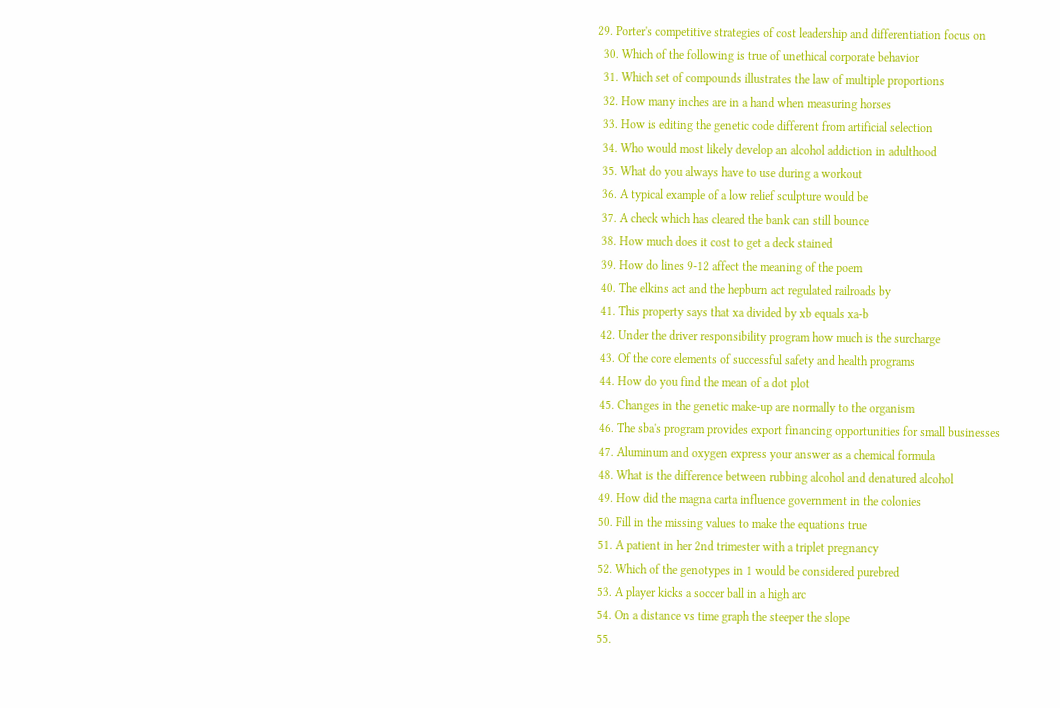29. Porter's competitive strategies of cost leadership and differentiation focus on
  30. Which of the following is true of unethical corporate behavior
  31. Which set of compounds illustrates the law of multiple proportions
  32. How many inches are in a hand when measuring horses
  33. How is editing the genetic code different from artificial selection
  34. Who would most likely develop an alcohol addiction in adulthood
  35. What do you always have to use during a workout
  36. A typical example of a low relief sculpture would be
  37. A check which has cleared the bank can still bounce
  38. How much does it cost to get a deck stained
  39. How do lines 9-12 affect the meaning of the poem
  40. The elkins act and the hepburn act regulated railroads by
  41. This property says that xa divided by xb equals xa-b
  42. Under the driver responsibility program how much is the surcharge
  43. Of the core elements of successful safety and health programs
  44. How do you find the mean of a dot plot
  45. Changes in the genetic make-up are normally to the organism
  46. The sba's program provides export financing opportunities for small businesses
  47. Aluminum and oxygen express your answer as a chemical formula
  48. What is the difference between rubbing alcohol and denatured alcohol
  49. How did the magna carta influence government in the colonies
  50. Fill in the missing values to make the equations true
  51. A patient in her 2nd trimester with a triplet pregnancy
  52. Which of the genotypes in 1 would be considered purebred
  53. A player kicks a soccer ball in a high arc
  54. On a distance vs time graph the steeper the slope
  55.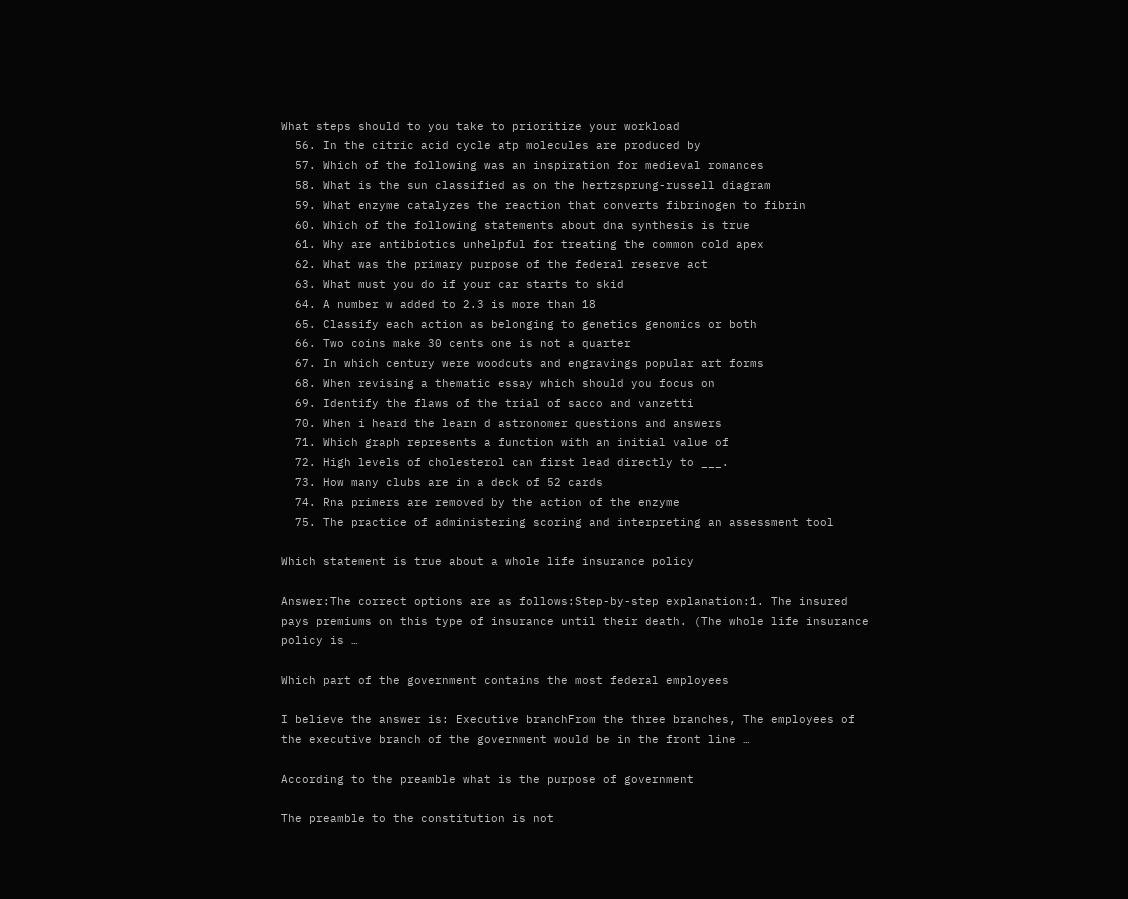What steps should to you take to prioritize your workload
  56. In the citric acid cycle atp molecules are produced by
  57. Which of the following was an inspiration for medieval romances
  58. What is the sun classified as on the hertzsprung-russell diagram
  59. What enzyme catalyzes the reaction that converts fibrinogen to fibrin
  60. Which of the following statements about dna synthesis is true
  61. Why are antibiotics unhelpful for treating the common cold apex
  62. What was the primary purpose of the federal reserve act
  63. What must you do if your car starts to skid
  64. A number w added to 2.3 is more than 18
  65. Classify each action as belonging to genetics genomics or both
  66. Two coins make 30 cents one is not a quarter
  67. In which century were woodcuts and engravings popular art forms
  68. When revising a thematic essay which should you focus on
  69. Identify the flaws of the trial of sacco and vanzetti
  70. When i heard the learn d astronomer questions and answers
  71. Which graph represents a function with an initial value of
  72. High levels of cholesterol can first lead directly to ___.
  73. How many clubs are in a deck of 52 cards
  74. Rna primers are removed by the action of the enzyme
  75. The practice of administering scoring and interpreting an assessment tool

Which statement is true about a whole life insurance policy

Answer:The correct options are as follows:Step-by-step explanation:1. The insured pays premiums on this type of insurance until their death. (The whole life insurance policy is …

Which part of the government contains the most federal employees

I believe the answer is: Executive branchFrom the three branches, The employees of the executive branch of the government would be in the front line …

According to the preamble what is the purpose of government

The preamble to the constitution is not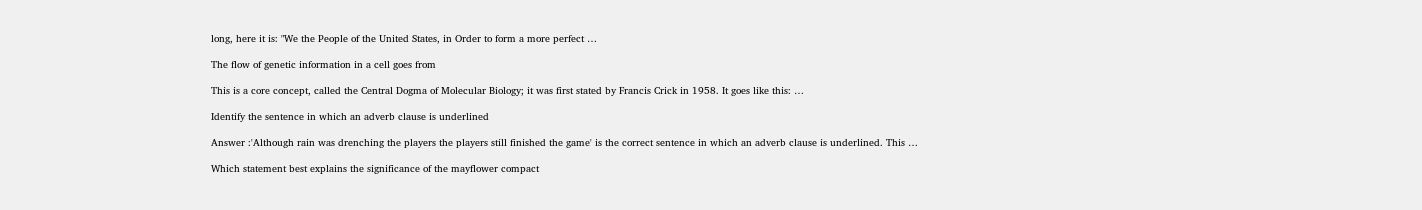long, here it is: "We the People of the United States, in Order to form a more perfect …

The flow of genetic information in a cell goes from

This is a core concept, called the Central Dogma of Molecular Biology; it was first stated by Francis Crick in 1958. It goes like this: …

Identify the sentence in which an adverb clause is underlined

Answer :'Although rain was drenching the players the players still finished the game' is the correct sentence in which an adverb clause is underlined. This …

Which statement best explains the significance of the mayflower compact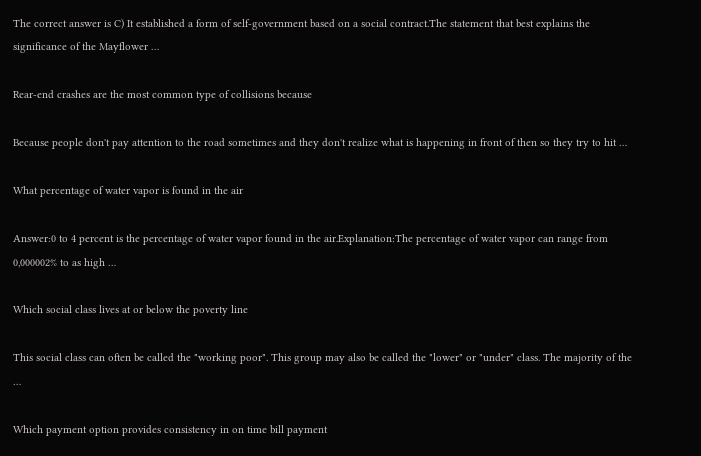The correct answer is C) It established a form of self-government based on a social contract.The statement that best explains the significance of the Mayflower …

Rear-end crashes are the most common type of collisions because

Because people don't pay attention to the road sometimes and they don't realize what is happening in front of then so they try to hit …

What percentage of water vapor is found in the air

Answer:0 to 4 percent is the percentage of water vapor found in the air.Explanation:The percentage of water vapor can range from 0,000002% to as high …

Which social class lives at or below the poverty line

This social class can often be called the "working poor". This group may also be called the "lower" or "under" class. The majority of the …

Which payment option provides consistency in on time bill payment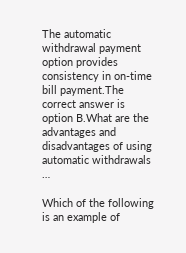The automatic withdrawal payment option provides consistency in on-time bill payment.The correct answer is option B.What are the advantages and disadvantages of using automatic withdrawals …

Which of the following is an example of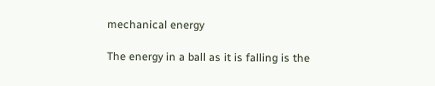mechanical energy

The energy in a ball as it is falling is the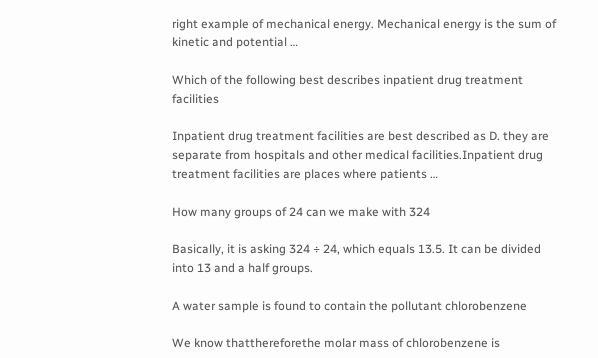right example of mechanical energy. Mechanical energy is the sum of kinetic and potential …

Which of the following best describes inpatient drug treatment facilities

Inpatient drug treatment facilities are best described as D. they are separate from hospitals and other medical facilities.Inpatient drug treatment facilities are places where patients …

How many groups of 24 can we make with 324

Basically, it is asking 324 ÷ 24, which equals 13.5. It can be divided into 13 and a half groups.

A water sample is found to contain the pollutant chlorobenzene

We know thatthereforethe molar mass of chlorobenzene is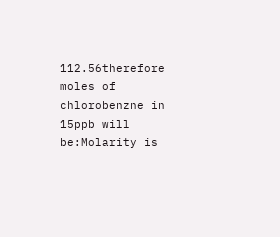112.56therefore moles of chlorobenzne in 15ppb will be:Molarity is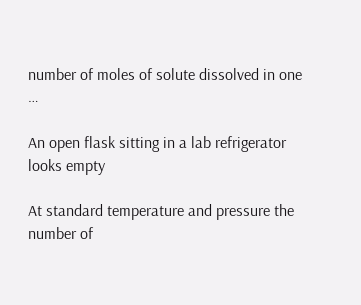number of moles of solute dissolved in one …

An open flask sitting in a lab refrigerator looks empty

At standard temperature and pressure the number of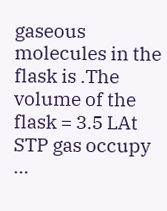gaseous molecules in the flask is .The volume of the flask = 3.5 LAt STP gas occupy …